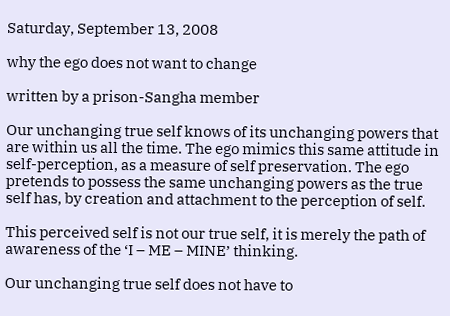Saturday, September 13, 2008

why the ego does not want to change

written by a prison-Sangha member

Our unchanging true self knows of its unchanging powers that are within us all the time. The ego mimics this same attitude in self-perception, as a measure of self preservation. The ego pretends to possess the same unchanging powers as the true self has, by creation and attachment to the perception of self.

This perceived self is not our true self, it is merely the path of awareness of the ‘I – ME – MINE’ thinking.

Our unchanging true self does not have to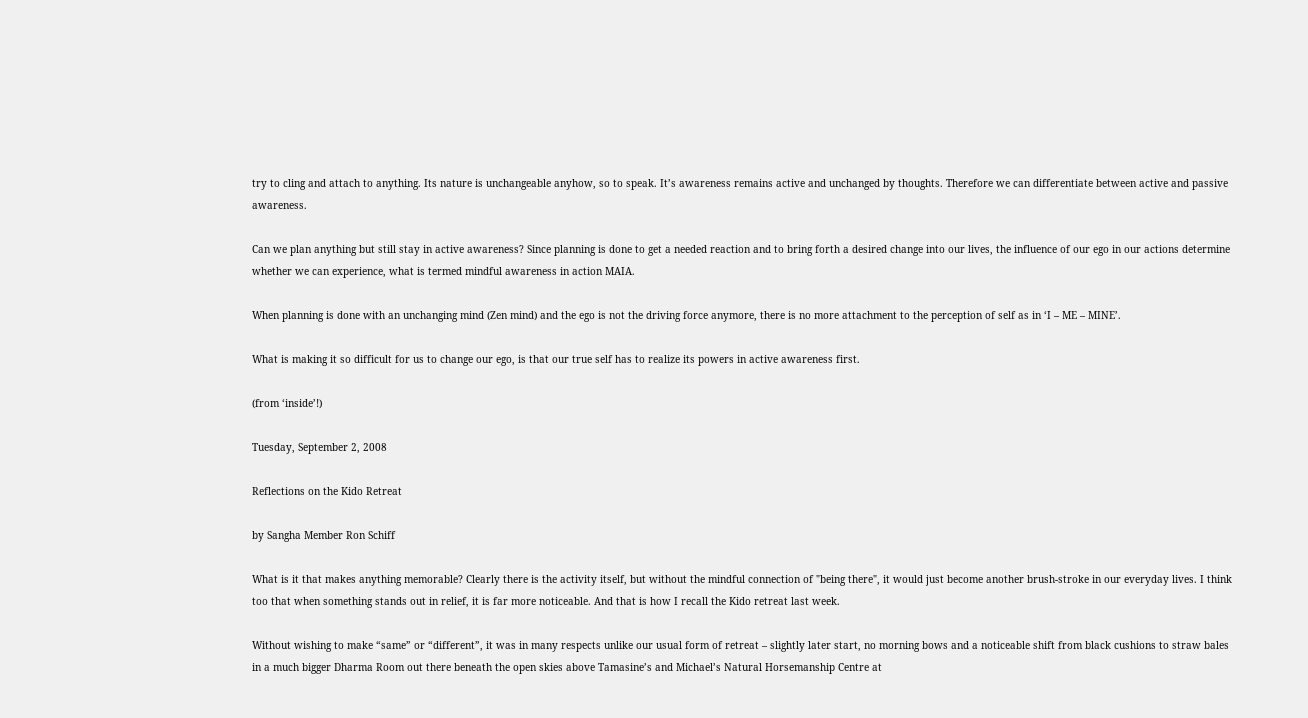try to cling and attach to anything. Its nature is unchangeable anyhow, so to speak. It’s awareness remains active and unchanged by thoughts. Therefore we can differentiate between active and passive awareness.

Can we plan anything but still stay in active awareness? Since planning is done to get a needed reaction and to bring forth a desired change into our lives, the influence of our ego in our actions determine whether we can experience, what is termed mindful awareness in action MAIA.

When planning is done with an unchanging mind (Zen mind) and the ego is not the driving force anymore, there is no more attachment to the perception of self as in ‘I – ME – MINE’.

What is making it so difficult for us to change our ego, is that our true self has to realize its powers in active awareness first.

(from ‘inside’!)

Tuesday, September 2, 2008

Reflections on the Kido Retreat

by Sangha Member Ron Schiff

What is it that makes anything memorable? Clearly there is the activity itself, but without the mindful connection of "being there", it would just become another brush-stroke in our everyday lives. I think too that when something stands out in relief, it is far more noticeable. And that is how I recall the Kido retreat last week.

Without wishing to make “same” or “different”, it was in many respects unlike our usual form of retreat – slightly later start, no morning bows and a noticeable shift from black cushions to straw bales in a much bigger Dharma Room out there beneath the open skies above Tamasine’s and Michael’s Natural Horsemanship Centre at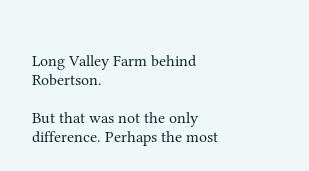Long Valley Farm behind Robertson.

But that was not the only difference. Perhaps the most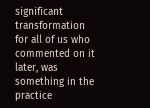significant transformation for all of us who commented on it later, was something in the practice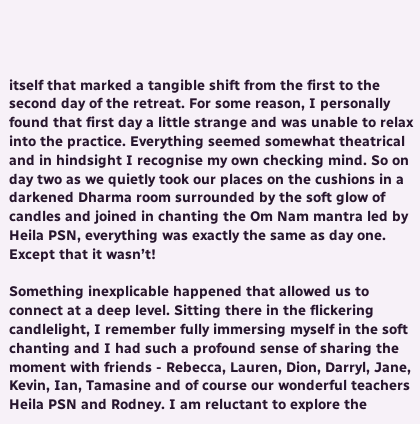itself that marked a tangible shift from the first to the second day of the retreat. For some reason, I personally found that first day a little strange and was unable to relax into the practice. Everything seemed somewhat theatrical and in hindsight I recognise my own checking mind. So on day two as we quietly took our places on the cushions in a darkened Dharma room surrounded by the soft glow of candles and joined in chanting the Om Nam mantra led by Heila PSN, everything was exactly the same as day one. Except that it wasn’t!

Something inexplicable happened that allowed us to connect at a deep level. Sitting there in the flickering candlelight, I remember fully immersing myself in the soft chanting and I had such a profound sense of sharing the moment with friends - Rebecca, Lauren, Dion, Darryl, Jane, Kevin, Ian, Tamasine and of course our wonderful teachers Heila PSN and Rodney. I am reluctant to explore the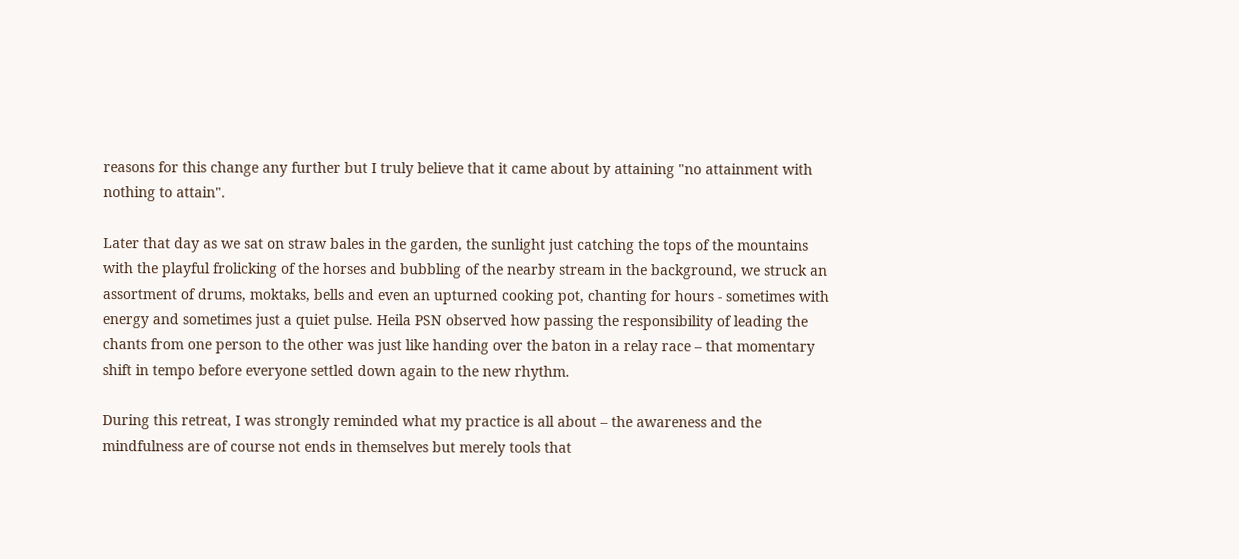reasons for this change any further but I truly believe that it came about by attaining "no attainment with nothing to attain".

Later that day as we sat on straw bales in the garden, the sunlight just catching the tops of the mountains with the playful frolicking of the horses and bubbling of the nearby stream in the background, we struck an assortment of drums, moktaks, bells and even an upturned cooking pot, chanting for hours - sometimes with energy and sometimes just a quiet pulse. Heila PSN observed how passing the responsibility of leading the chants from one person to the other was just like handing over the baton in a relay race – that momentary shift in tempo before everyone settled down again to the new rhythm.

During this retreat, I was strongly reminded what my practice is all about – the awareness and the mindfulness are of course not ends in themselves but merely tools that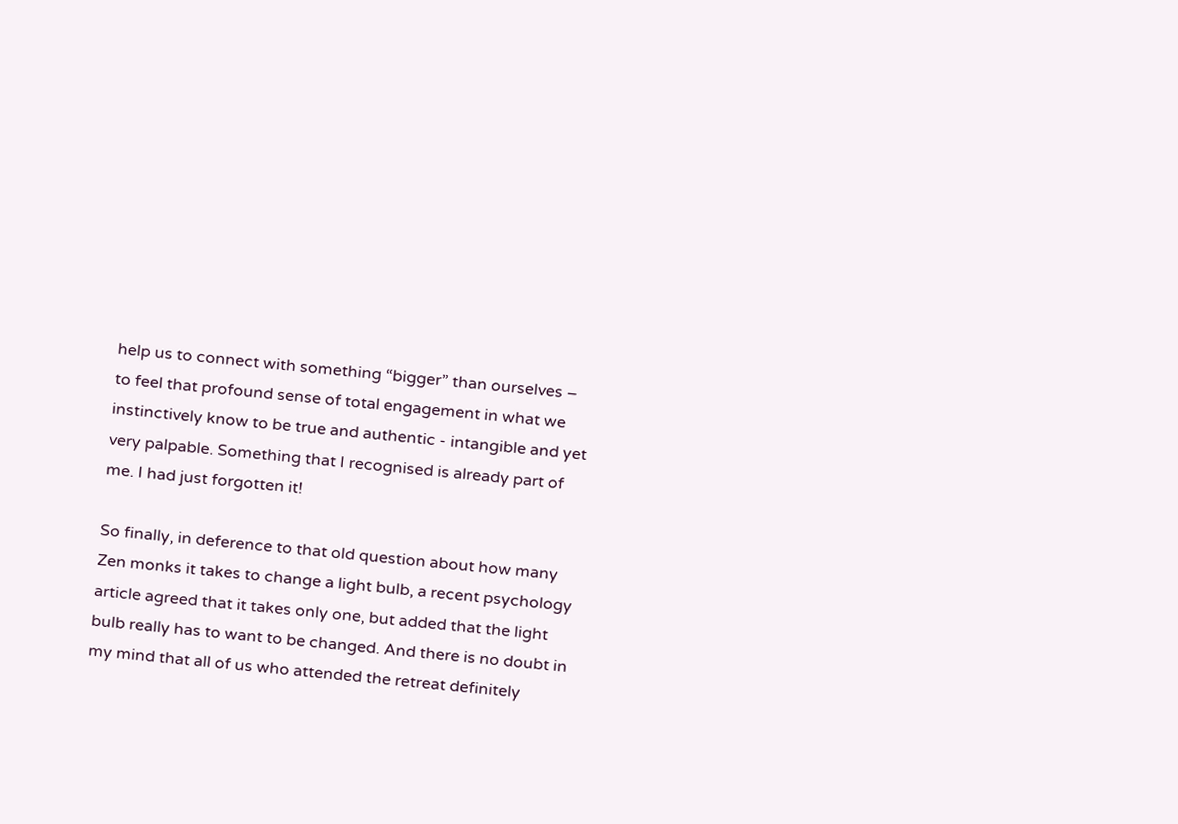help us to connect with something “bigger” than ourselves – to feel that profound sense of total engagement in what we instinctively know to be true and authentic - intangible and yet very palpable. Something that I recognised is already part of me. I had just forgotten it!

So finally, in deference to that old question about how many Zen monks it takes to change a light bulb, a recent psychology article agreed that it takes only one, but added that the light bulb really has to want to be changed. And there is no doubt in my mind that all of us who attended the retreat definitely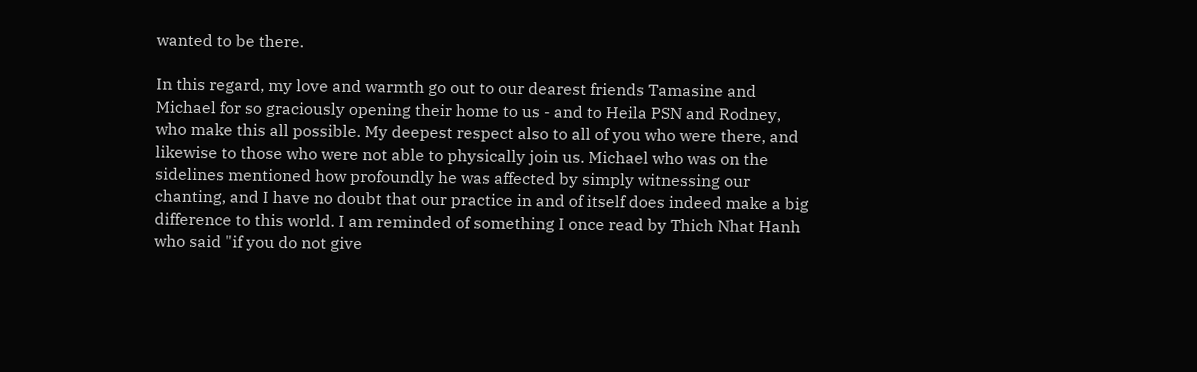wanted to be there.

In this regard, my love and warmth go out to our dearest friends Tamasine and Michael for so graciously opening their home to us - and to Heila PSN and Rodney, who make this all possible. My deepest respect also to all of you who were there, and likewise to those who were not able to physically join us. Michael who was on the sidelines mentioned how profoundly he was affected by simply witnessing our chanting, and I have no doubt that our practice in and of itself does indeed make a big difference to this world. I am reminded of something I once read by Thich Nhat Hanh who said "if you do not give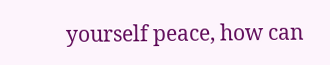yourself peace, how can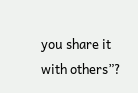you share it with others”?